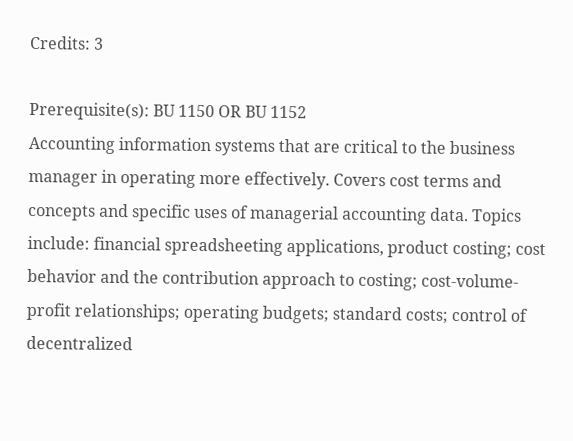Credits: 3

Prerequisite(s): BU 1150 OR BU 1152
Accounting information systems that are critical to the business manager in operating more effectively. Covers cost terms and concepts and specific uses of managerial accounting data. Topics include: financial spreadsheeting applications, product costing; cost behavior and the contribution approach to costing; cost-volume-profit relationships; operating budgets; standard costs; control of decentralized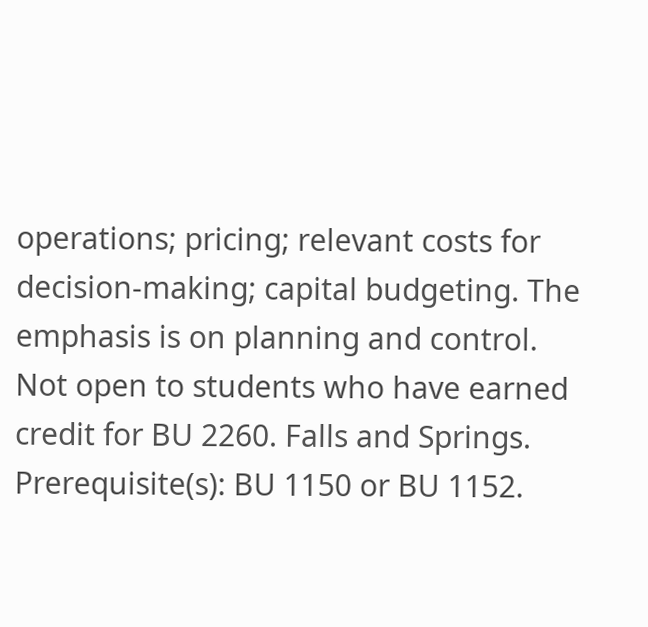operations; pricing; relevant costs for decision-making; capital budgeting. The emphasis is on planning and control. Not open to students who have earned credit for BU 2260. Falls and Springs. Prerequisite(s): BU 1150 or BU 1152.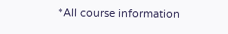*All course information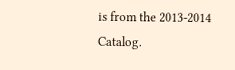is from the 2013-2014 Catalog.